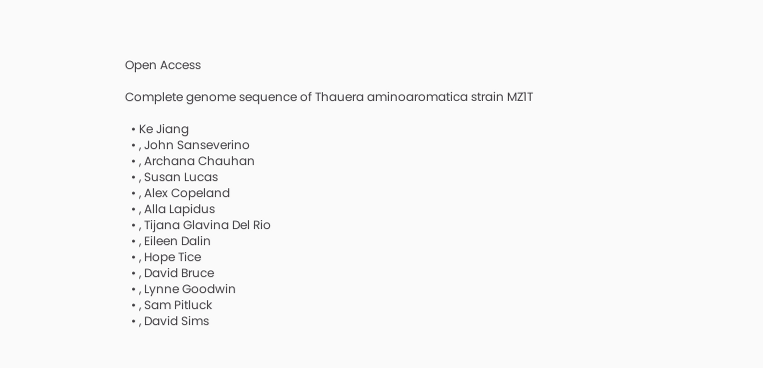Open Access

Complete genome sequence of Thauera aminoaromatica strain MZ1T

  • Ke Jiang
  • , John Sanseverino
  • , Archana Chauhan
  • , Susan Lucas
  • , Alex Copeland
  • , Alla Lapidus
  • , Tijana Glavina Del Rio
  • , Eileen Dalin
  • , Hope Tice
  • , David Bruce
  • , Lynne Goodwin
  • , Sam Pitluck
  • , David Sims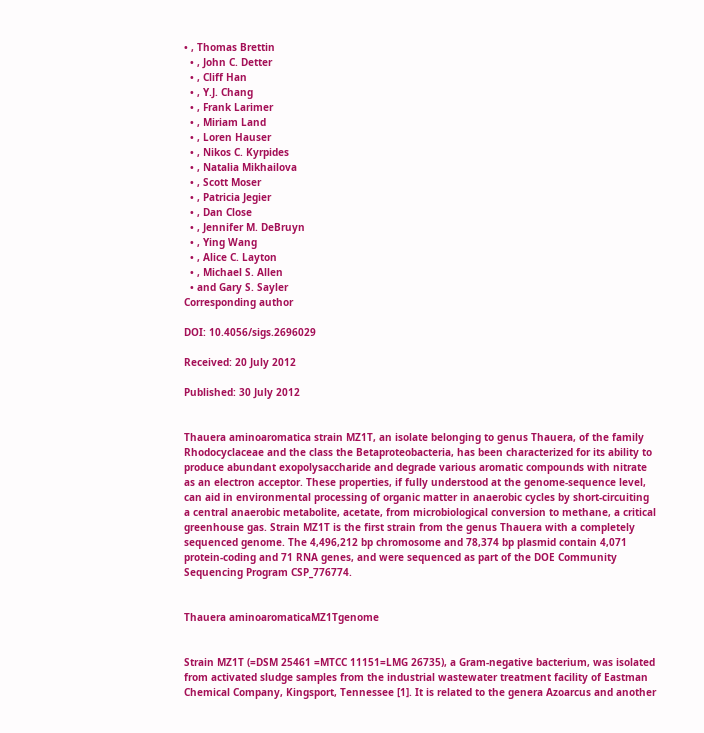• , Thomas Brettin
  • , John C. Detter
  • , Cliff Han
  • , Y.J. Chang
  • , Frank Larimer
  • , Miriam Land
  • , Loren Hauser
  • , Nikos C. Kyrpides
  • , Natalia Mikhailova
  • , Scott Moser
  • , Patricia Jegier
  • , Dan Close
  • , Jennifer M. DeBruyn
  • , Ying Wang
  • , Alice C. Layton
  • , Michael S. Allen
  • and Gary S. Sayler
Corresponding author

DOI: 10.4056/sigs.2696029

Received: 20 July 2012

Published: 30 July 2012


Thauera aminoaromatica strain MZ1T, an isolate belonging to genus Thauera, of the family Rhodocyclaceae and the class the Betaproteobacteria, has been characterized for its ability to produce abundant exopolysaccharide and degrade various aromatic compounds with nitrate as an electron acceptor. These properties, if fully understood at the genome-sequence level, can aid in environmental processing of organic matter in anaerobic cycles by short-circuiting a central anaerobic metabolite, acetate, from microbiological conversion to methane, a critical greenhouse gas. Strain MZ1T is the first strain from the genus Thauera with a completely sequenced genome. The 4,496,212 bp chromosome and 78,374 bp plasmid contain 4,071 protein-coding and 71 RNA genes, and were sequenced as part of the DOE Community Sequencing Program CSP_776774.


Thauera aminoaromaticaMZ1Tgenome


Strain MZ1T (=DSM 25461 =MTCC 11151=LMG 26735), a Gram-negative bacterium, was isolated from activated sludge samples from the industrial wastewater treatment facility of Eastman Chemical Company, Kingsport, Tennessee [1]. It is related to the genera Azoarcus and another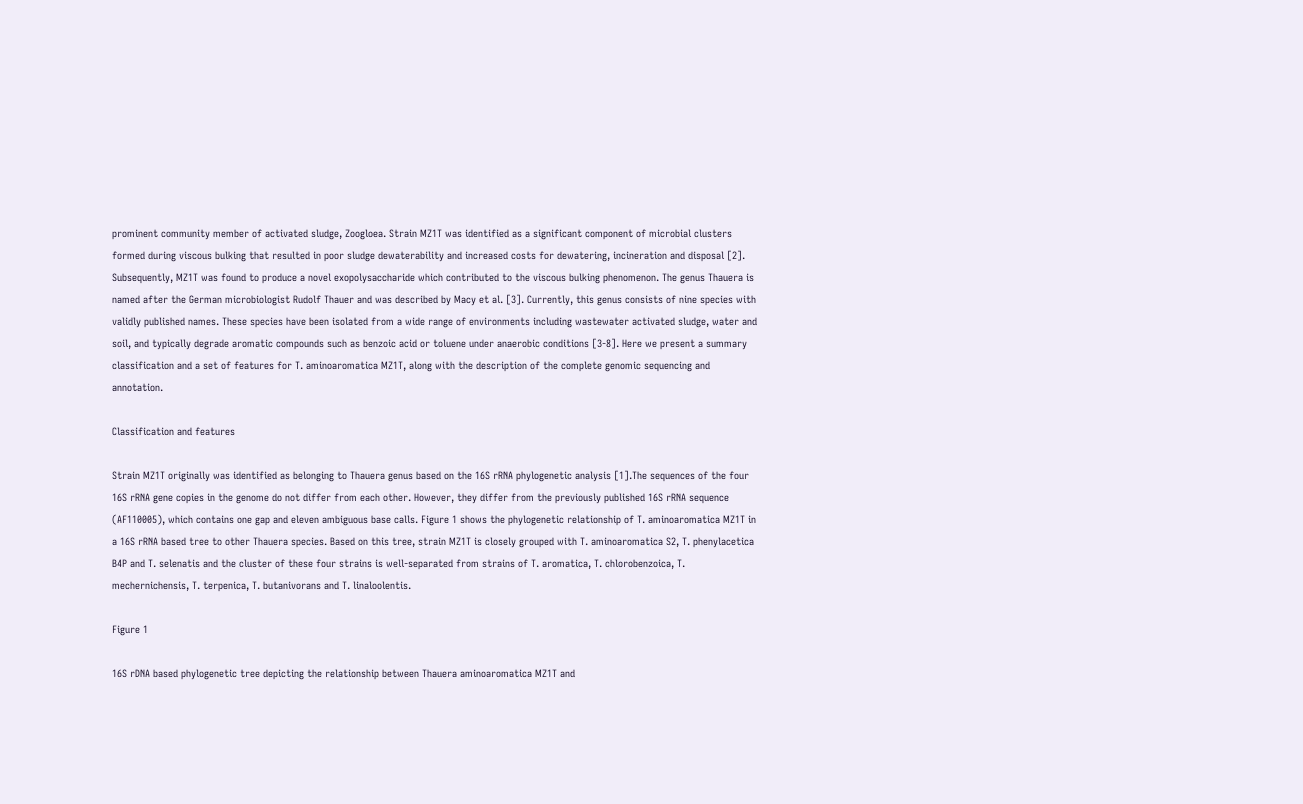prominent community member of activated sludge, Zoogloea. Strain MZ1T was identified as a significant component of microbial clusters formed during viscous bulking that resulted in poor sludge dewaterability and increased costs for dewatering, incineration and disposal [2]. Subsequently, MZ1T was found to produce a novel exopolysaccharide which contributed to the viscous bulking phenomenon. The genus Thauera is named after the German microbiologist Rudolf Thauer and was described by Macy et al. [3]. Currently, this genus consists of nine species with validly published names. These species have been isolated from a wide range of environments including wastewater activated sludge, water and soil, and typically degrade aromatic compounds such as benzoic acid or toluene under anaerobic conditions [3-8]. Here we present a summary classification and a set of features for T. aminoaromatica MZ1T, along with the description of the complete genomic sequencing and annotation.

Classification and features

Strain MZ1T originally was identified as belonging to Thauera genus based on the 16S rRNA phylogenetic analysis [1].The sequences of the four 16S rRNA gene copies in the genome do not differ from each other. However, they differ from the previously published 16S rRNA sequence (AF110005), which contains one gap and eleven ambiguous base calls. Figure 1 shows the phylogenetic relationship of T. aminoaromatica MZ1T in a 16S rRNA based tree to other Thauera species. Based on this tree, strain MZ1T is closely grouped with T. aminoaromatica S2, T. phenylacetica B4P and T. selenatis and the cluster of these four strains is well-separated from strains of T. aromatica, T. chlorobenzoica, T. mechernichensis, T. terpenica, T. butanivorans and T. linaloolentis.

Figure 1

16S rDNA based phylogenetic tree depicting the relationship between Thauera aminoaromatica MZ1T and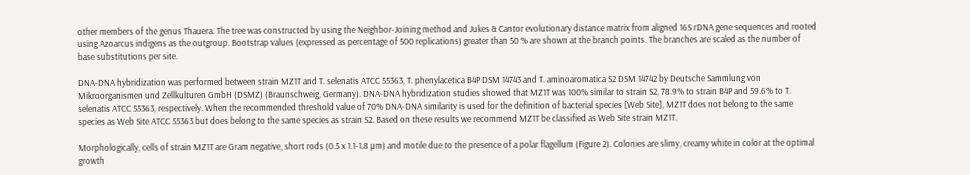other members of the genus Thauera. The tree was constructed by using the Neighbor-Joining method and Jukes & Cantor evolutionary distance matrix from aligned 16S rDNA gene sequences and rooted using Azoarcus indigens as the outgroup. Bootstrap values (expressed as percentage of 500 replications) greater than 50 % are shown at the branch points. The branches are scaled as the number of base substitutions per site.

DNA-DNA hybridization was performed between strain MZ1T and T. selenatis ATCC 55363, T. phenylacetica B4P DSM 14743 and T. aminoaromatica S2 DSM 14742 by Deutsche Sammlung von Mikroorganismen und Zellkulturen GmbH (DSMZ) (Braunschweig, Germany). DNA-DNA hybridization studies showed that MZ1T was 100% similar to strain S2, 78.9% to strain B4P and 59.6% to T. selenatis ATCC 55363, respectively. When the recommended threshold value of 70% DNA-DNA similarity is used for the definition of bacterial species [Web Site], MZ1T does not belong to the same species as Web Site ATCC 55363 but does belong to the same species as strain S2. Based on these results we recommend MZ1T be classified as Web Site strain MZ1T.

Morphologically, cells of strain MZ1T are Gram negative, short rods (0.5 x 1.1-1.8 µm) and motile due to the presence of a polar flagellum (Figure 2). Colonies are slimy, creamy white in color at the optimal growth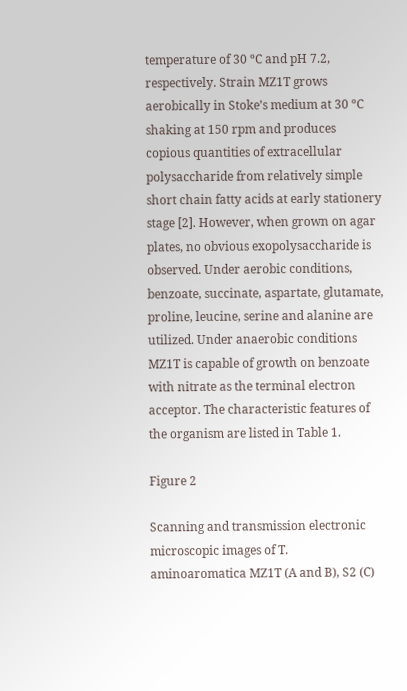temperature of 30 ºC and pH 7.2, respectively. Strain MZ1T grows aerobically in Stoke’s medium at 30 ºC shaking at 150 rpm and produces copious quantities of extracellular polysaccharide from relatively simple short chain fatty acids at early stationery stage [2]. However, when grown on agar plates, no obvious exopolysaccharide is observed. Under aerobic conditions, benzoate, succinate, aspartate, glutamate, proline, leucine, serine and alanine are utilized. Under anaerobic conditions MZ1T is capable of growth on benzoate with nitrate as the terminal electron acceptor. The characteristic features of the organism are listed in Table 1.

Figure 2

Scanning and transmission electronic microscopic images of T. aminoaromatica MZ1T (A and B), S2 (C)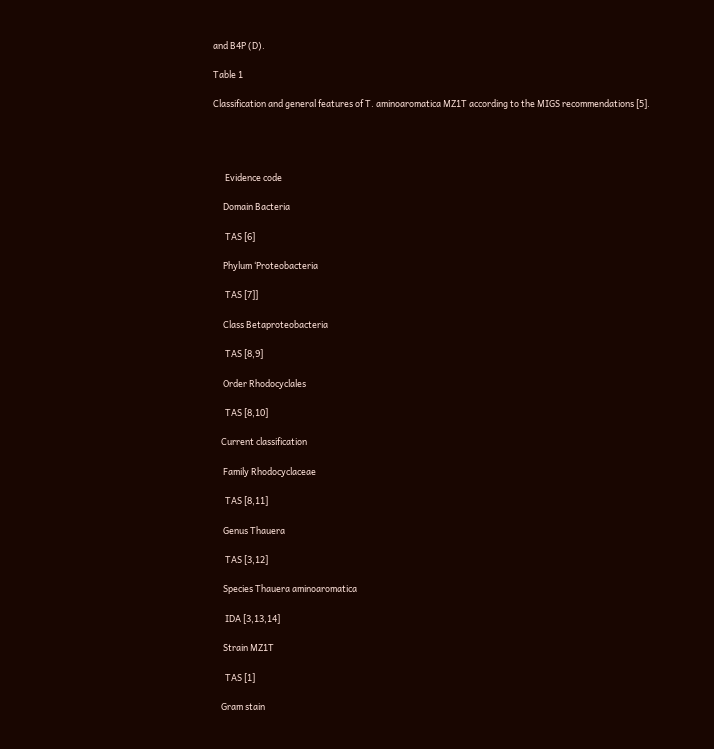and B4P (D).

Table 1

Classification and general features of T. aminoaromatica MZ1T according to the MIGS recommendations [5].




      Evidence code

     Domain Bacteria

      TAS [6]

     Phylum ‘Proteobacteria

      TAS [7]]

     Class Betaproteobacteria

      TAS [8,9]

     Order Rhodocyclales

      TAS [8,10]

    Current classification

     Family Rhodocyclaceae

      TAS [8,11]

     Genus Thauera

      TAS [3,12]

     Species Thauera aminoaromatica

      IDA [3,13,14]

     Strain MZ1T

      TAS [1]

    Gram stain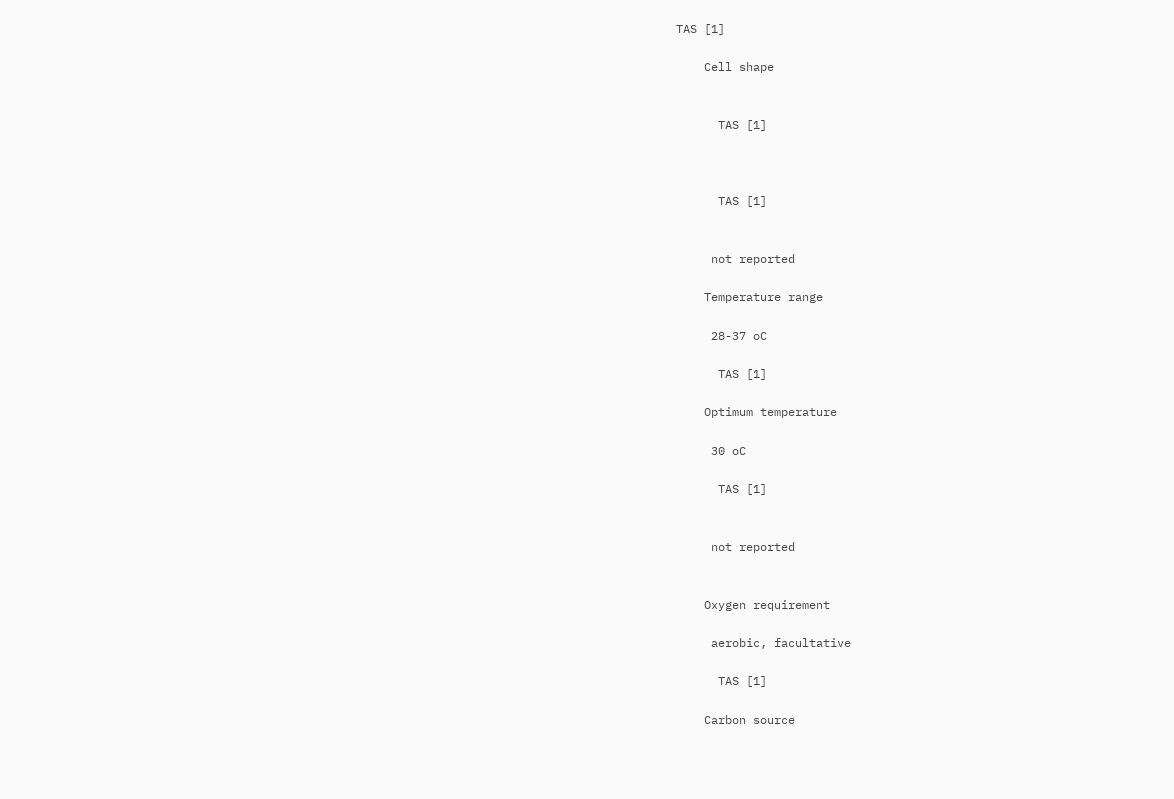TAS [1]

    Cell shape


      TAS [1]



      TAS [1]


     not reported

    Temperature range

     28-37 oC

      TAS [1]

    Optimum temperature

     30 oC

      TAS [1]


     not reported


    Oxygen requirement

     aerobic, facultative

      TAS [1]

    Carbon source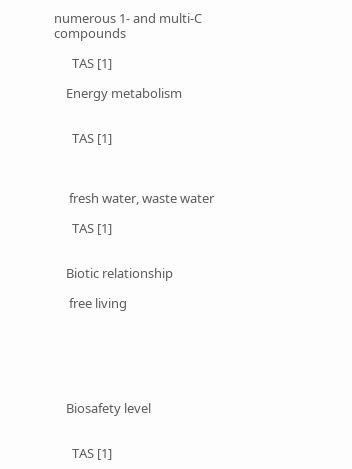numerous 1- and multi-C compounds

      TAS [1]

    Energy metabolism


      TAS [1]



     fresh water, waste water

      TAS [1]


    Biotic relationship

     free living






    Biosafety level


      TAS [1]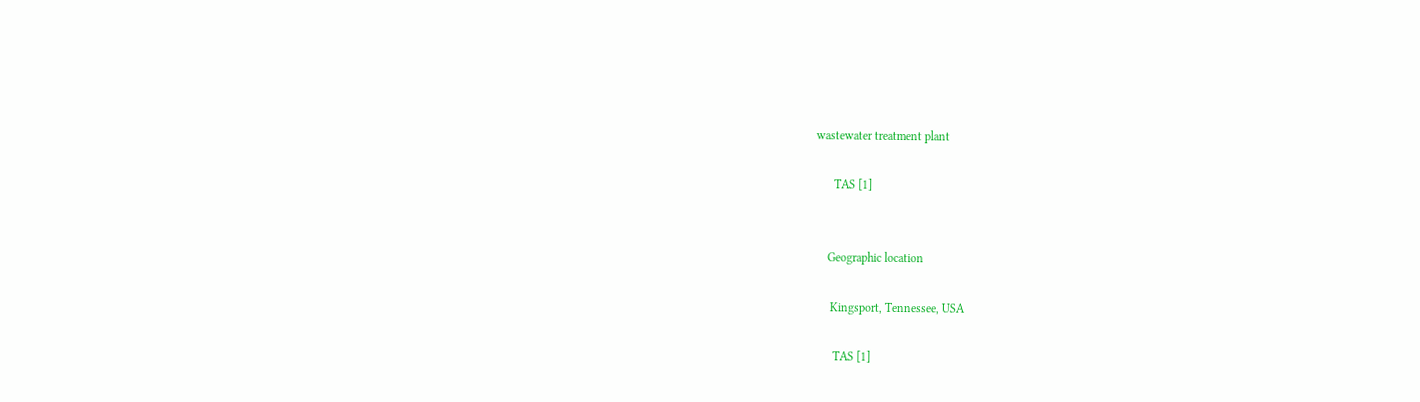wastewater treatment plant

      TAS [1]


    Geographic location

     Kingsport, Tennessee, USA

      TAS [1]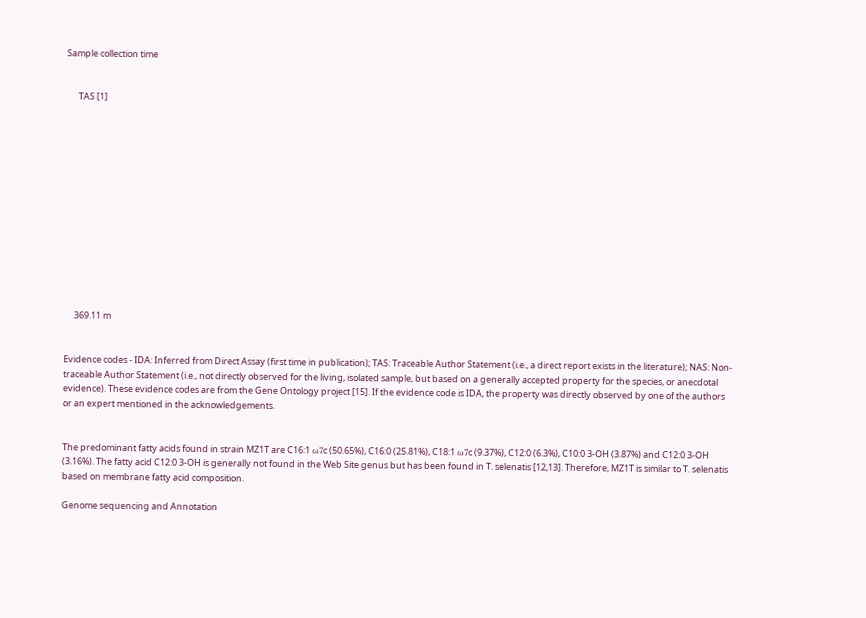Sample collection time


      TAS [1]














     369.11 m


Evidence codes - IDA: Inferred from Direct Assay (first time in publication); TAS: Traceable Author Statement (i.e., a direct report exists in the literature); NAS: Non-traceable Author Statement (i.e., not directly observed for the living, isolated sample, but based on a generally accepted property for the species, or anecdotal evidence). These evidence codes are from the Gene Ontology project [15]. If the evidence code is IDA, the property was directly observed by one of the authors or an expert mentioned in the acknowledgements.


The predominant fatty acids found in strain MZ1T are C16:1 ω7c (50.65%), C16:0 (25.81%), C18:1 ω7c (9.37%), C12:0 (6.3%), C10:0 3-OH (3.87%) and C12:0 3-OH (3.16%). The fatty acid C12:0 3-OH is generally not found in the Web Site genus but has been found in T. selenatis [12,13]. Therefore, MZ1T is similar to T. selenatis based on membrane fatty acid composition.

Genome sequencing and Annotation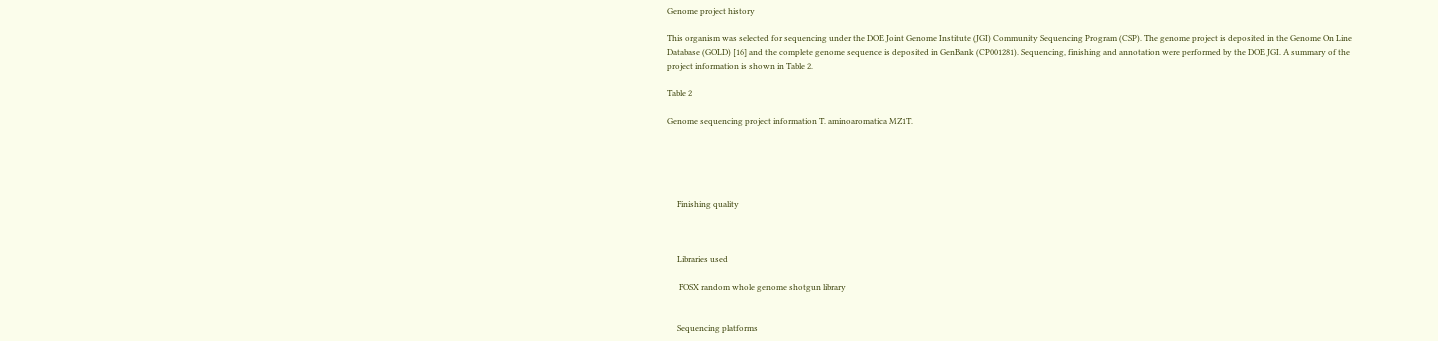Genome project history

This organism was selected for sequencing under the DOE Joint Genome Institute (JGI) Community Sequencing Program (CSP). The genome project is deposited in the Genome On Line Database (GOLD) [16] and the complete genome sequence is deposited in GenBank (CP001281). Sequencing, finishing and annotation were performed by the DOE JGI. A summary of the project information is shown in Table 2.

Table 2

Genome sequencing project information T. aminoaromatica MZ1T.





     Finishing quality



     Libraries used

      FOSX random whole genome shotgun library


     Sequencing platforms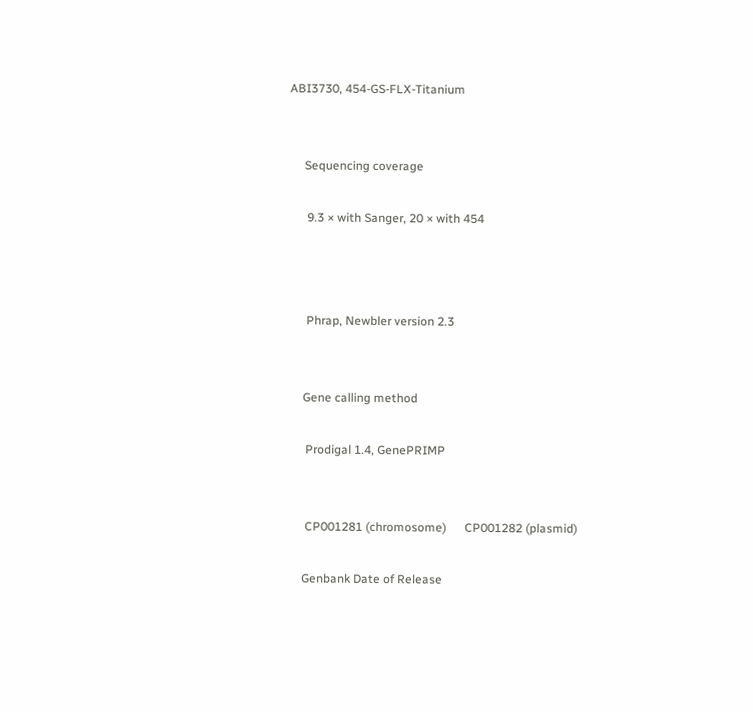ABI3730, 454-GS-FLX-Titanium


     Sequencing coverage

      9.3 × with Sanger, 20 × with 454



      Phrap, Newbler version 2.3


     Gene calling method

      Prodigal 1.4, GenePRIMP


      CP001281 (chromosome)      CP001282 (plasmid)

     Genbank Date of Release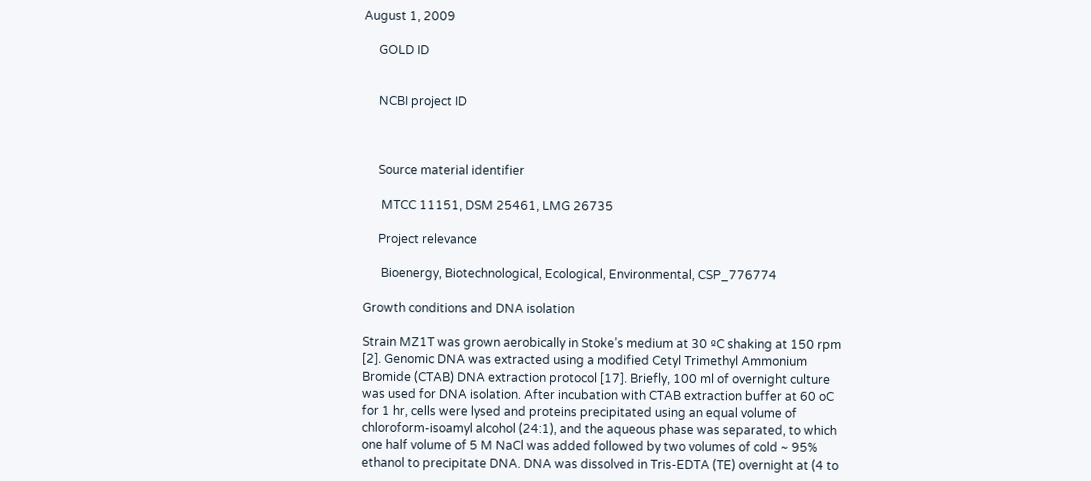August 1, 2009

     GOLD ID


     NCBI project ID



     Source material identifier

      MTCC 11151, DSM 25461, LMG 26735

     Project relevance

      Bioenergy, Biotechnological, Ecological, Environmental, CSP_776774

Growth conditions and DNA isolation

Strain MZ1T was grown aerobically in Stoke’s medium at 30 ºC shaking at 150 rpm [2]. Genomic DNA was extracted using a modified Cetyl Trimethyl Ammonium Bromide (CTAB) DNA extraction protocol [17]. Briefly, 100 ml of overnight culture was used for DNA isolation. After incubation with CTAB extraction buffer at 60 oC for 1 hr, cells were lysed and proteins precipitated using an equal volume of chloroform-isoamyl alcohol (24:1), and the aqueous phase was separated, to which one half volume of 5 M NaCl was added followed by two volumes of cold ~ 95% ethanol to precipitate DNA. DNA was dissolved in Tris-EDTA (TE) overnight at (4 to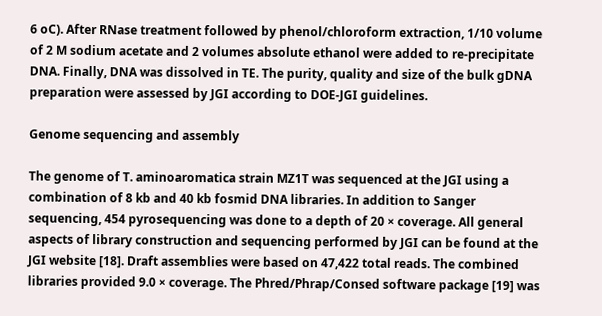6 oC). After RNase treatment followed by phenol/chloroform extraction, 1/10 volume of 2 M sodium acetate and 2 volumes absolute ethanol were added to re-precipitate DNA. Finally, DNA was dissolved in TE. The purity, quality and size of the bulk gDNA preparation were assessed by JGI according to DOE-JGI guidelines.

Genome sequencing and assembly

The genome of T. aminoaromatica strain MZ1T was sequenced at the JGI using a combination of 8 kb and 40 kb fosmid DNA libraries. In addition to Sanger sequencing, 454 pyrosequencing was done to a depth of 20 × coverage. All general aspects of library construction and sequencing performed by JGI can be found at the JGI website [18]. Draft assemblies were based on 47,422 total reads. The combined libraries provided 9.0 × coverage. The Phred/Phrap/Consed software package [19] was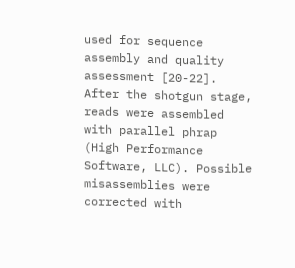used for sequence assembly and quality assessment [20-22]. After the shotgun stage, reads were assembled with parallel phrap (High Performance Software, LLC). Possible misassemblies were corrected with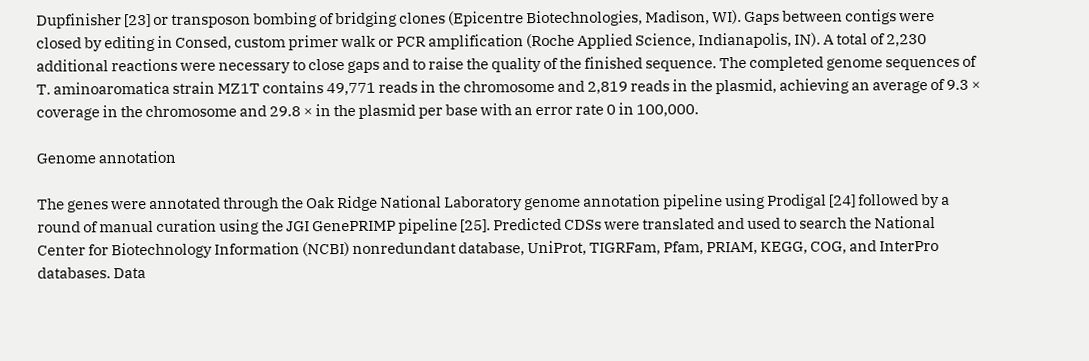Dupfinisher [23] or transposon bombing of bridging clones (Epicentre Biotechnologies, Madison, WI). Gaps between contigs were closed by editing in Consed, custom primer walk or PCR amplification (Roche Applied Science, Indianapolis, IN). A total of 2,230 additional reactions were necessary to close gaps and to raise the quality of the finished sequence. The completed genome sequences of T. aminoaromatica strain MZ1T contains 49,771 reads in the chromosome and 2,819 reads in the plasmid, achieving an average of 9.3 × coverage in the chromosome and 29.8 × in the plasmid per base with an error rate 0 in 100,000.

Genome annotation

The genes were annotated through the Oak Ridge National Laboratory genome annotation pipeline using Prodigal [24] followed by a round of manual curation using the JGI GenePRIMP pipeline [25]. Predicted CDSs were translated and used to search the National Center for Biotechnology Information (NCBI) nonredundant database, UniProt, TIGRFam, Pfam, PRIAM, KEGG, COG, and InterPro databases. Data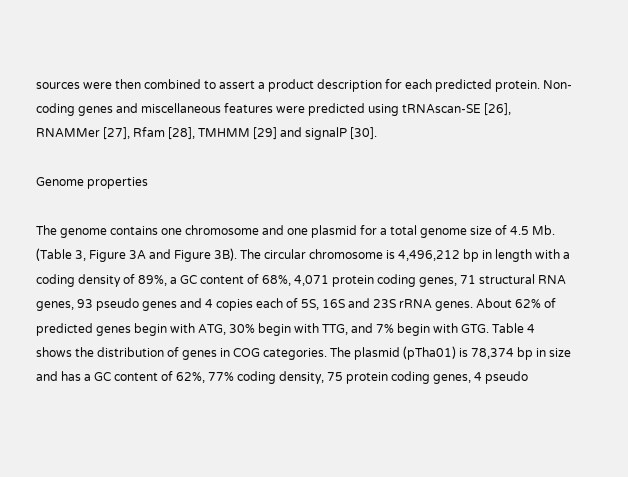sources were then combined to assert a product description for each predicted protein. Non-coding genes and miscellaneous features were predicted using tRNAscan-SE [26], RNAMMer [27], Rfam [28], TMHMM [29] and signalP [30].

Genome properties

The genome contains one chromosome and one plasmid for a total genome size of 4.5 Mb. (Table 3, Figure 3A and Figure 3B). The circular chromosome is 4,496,212 bp in length with a coding density of 89%, a GC content of 68%, 4,071 protein coding genes, 71 structural RNA genes, 93 pseudo genes and 4 copies each of 5S, 16S and 23S rRNA genes. About 62% of predicted genes begin with ATG, 30% begin with TTG, and 7% begin with GTG. Table 4 shows the distribution of genes in COG categories. The plasmid (pTha01) is 78,374 bp in size and has a GC content of 62%, 77% coding density, 75 protein coding genes, 4 pseudo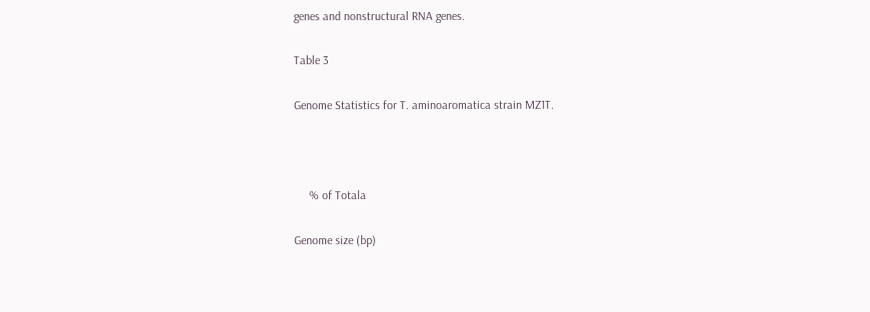genes and nonstructural RNA genes.

Table 3

Genome Statistics for T. aminoaromatica strain MZ1T.



     % of Totala

Genome size (bp)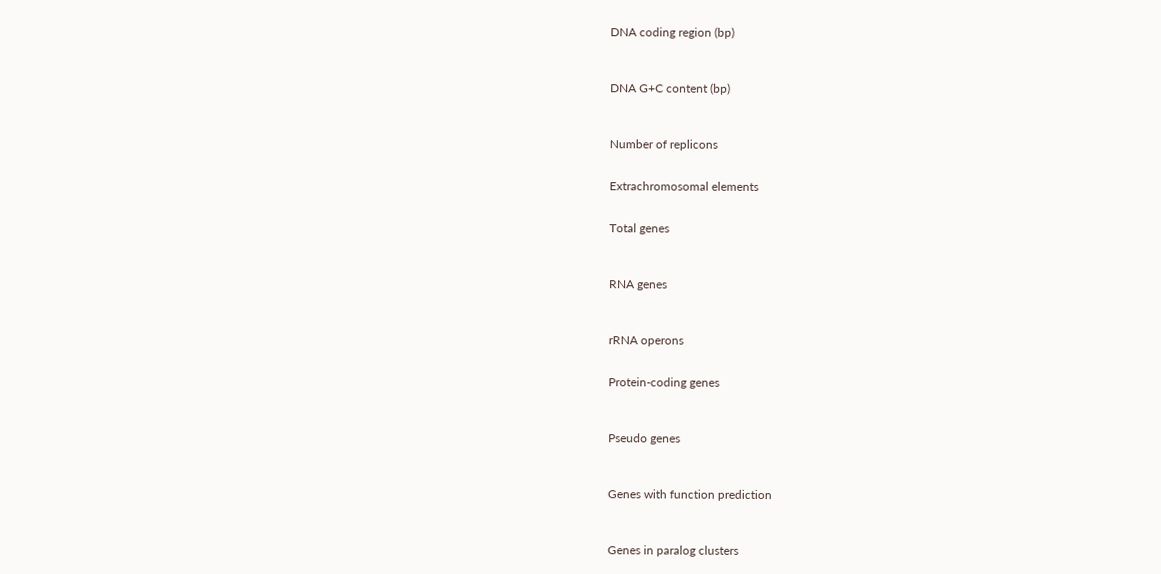DNA coding region (bp)



DNA G+C content (bp)



Number of replicons


Extrachromosomal elements


Total genes



RNA genes



rRNA operons


Protein-coding genes



Pseudo genes



Genes with function prediction



Genes in paralog clusters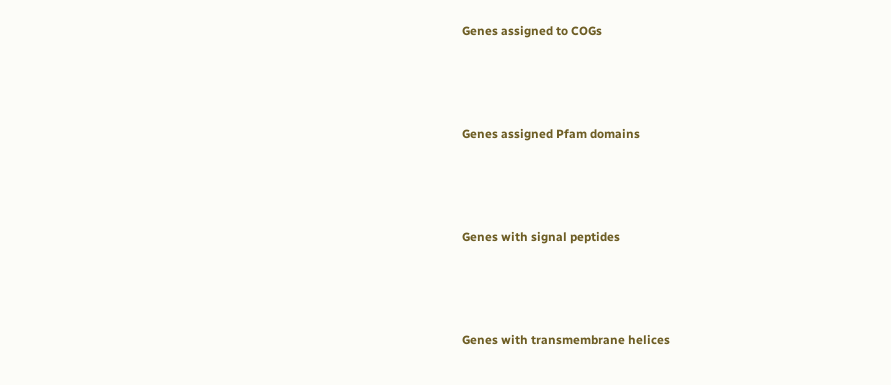Genes assigned to COGs



Genes assigned Pfam domains



Genes with signal peptides



Genes with transmembrane helices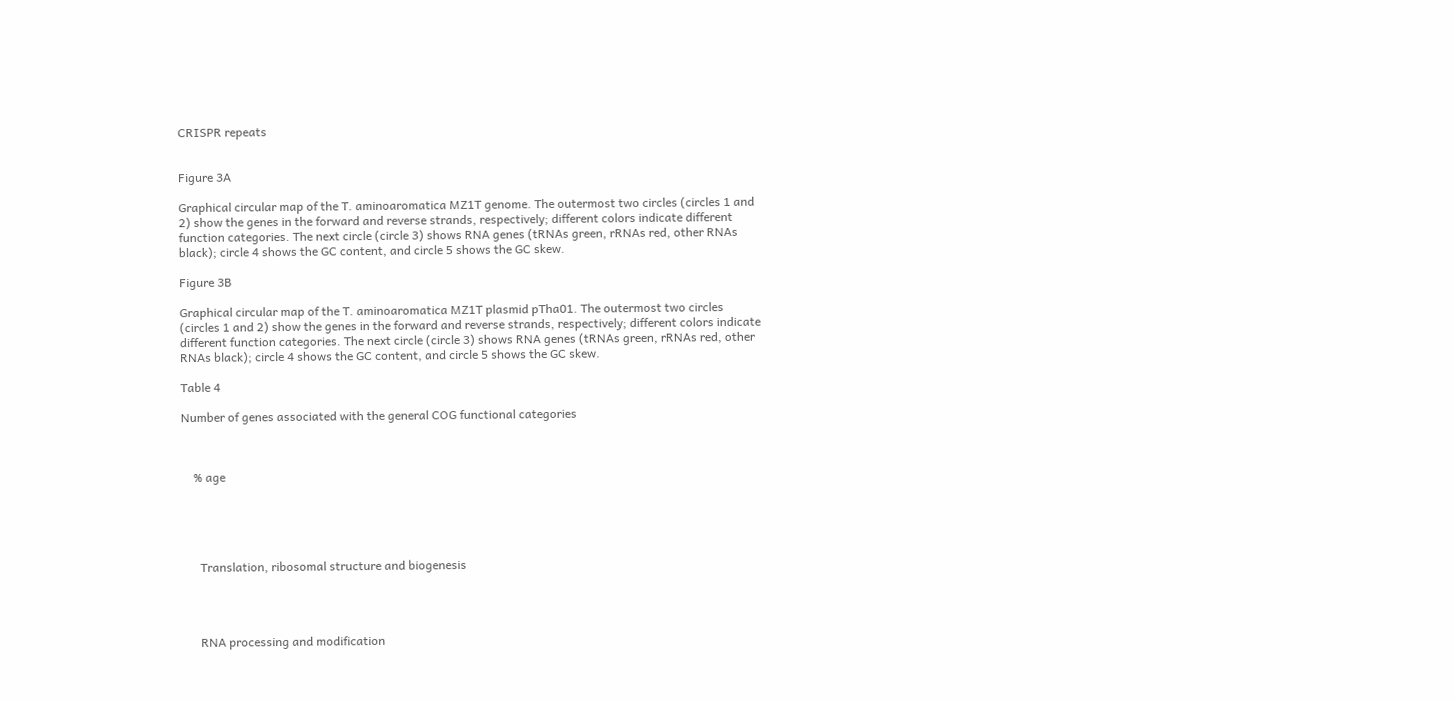CRISPR repeats


Figure 3A

Graphical circular map of the T. aminoaromatica MZ1T genome. The outermost two circles (circles 1 and 2) show the genes in the forward and reverse strands, respectively; different colors indicate different function categories. The next circle (circle 3) shows RNA genes (tRNAs green, rRNAs red, other RNAs black); circle 4 shows the GC content, and circle 5 shows the GC skew.

Figure 3B

Graphical circular map of the T. aminoaromatica MZ1T plasmid pTha01. The outermost two circles (circles 1 and 2) show the genes in the forward and reverse strands, respectively; different colors indicate different function categories. The next circle (circle 3) shows RNA genes (tRNAs green, rRNAs red, other RNAs black); circle 4 shows the GC content, and circle 5 shows the GC skew.

Table 4

Number of genes associated with the general COG functional categories



    % age





      Translation, ribosomal structure and biogenesis




      RNA processing and modification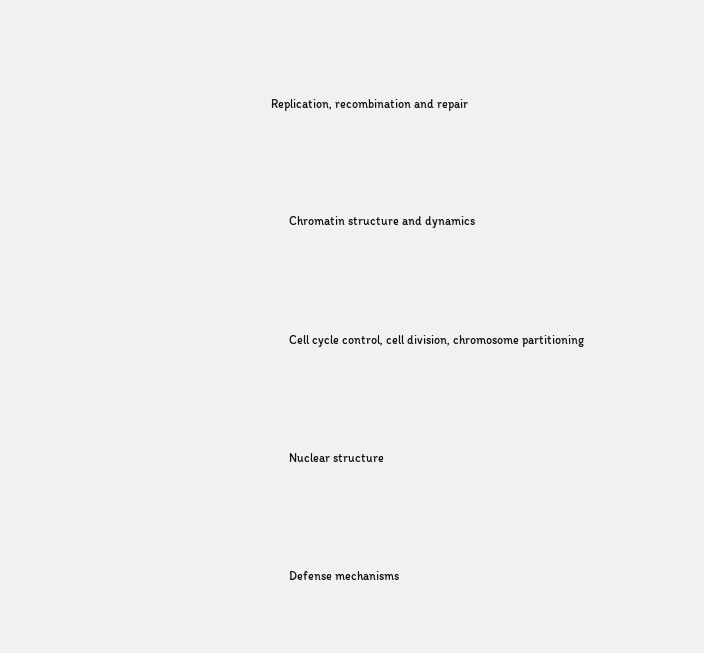Replication, recombination and repair




      Chromatin structure and dynamics




      Cell cycle control, cell division, chromosome partitioning




      Nuclear structure




      Defense mechanisms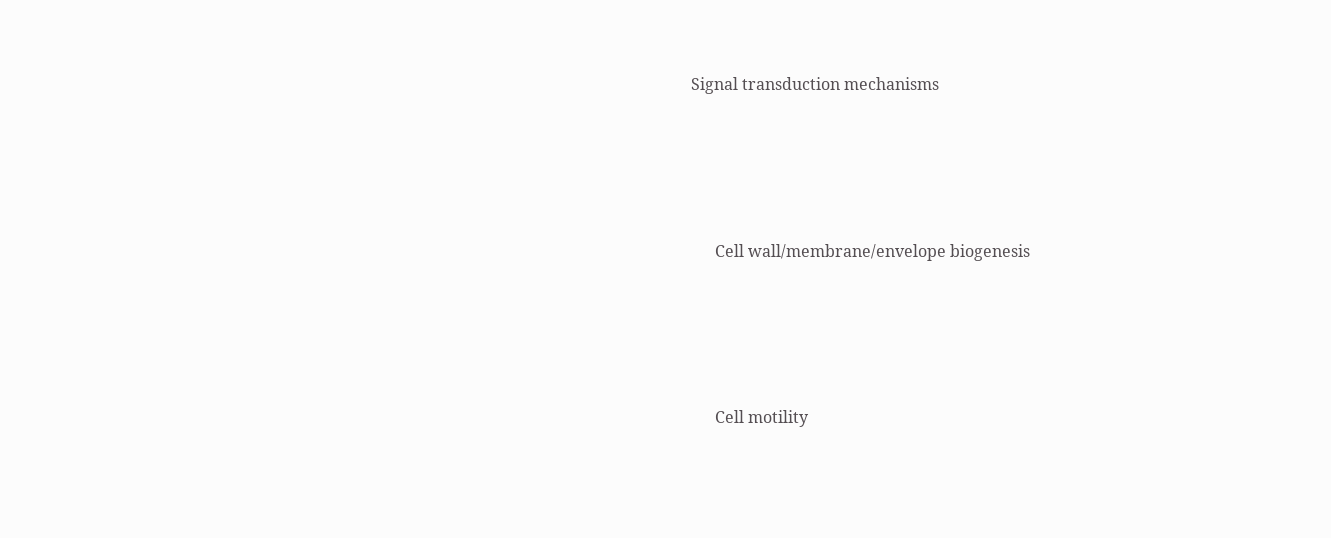Signal transduction mechanisms




      Cell wall/membrane/envelope biogenesis




      Cell motility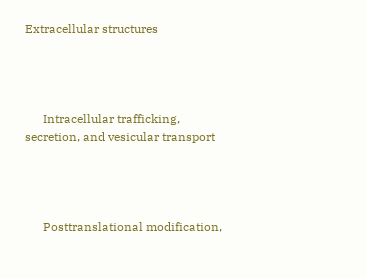Extracellular structures




      Intracellular trafficking, secretion, and vesicular transport




      Posttranslational modification,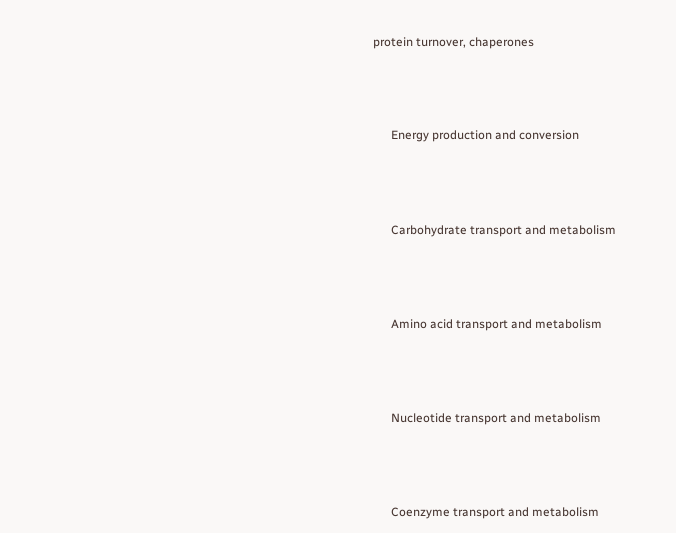protein turnover, chaperones




      Energy production and conversion




      Carbohydrate transport and metabolism




      Amino acid transport and metabolism




      Nucleotide transport and metabolism




      Coenzyme transport and metabolism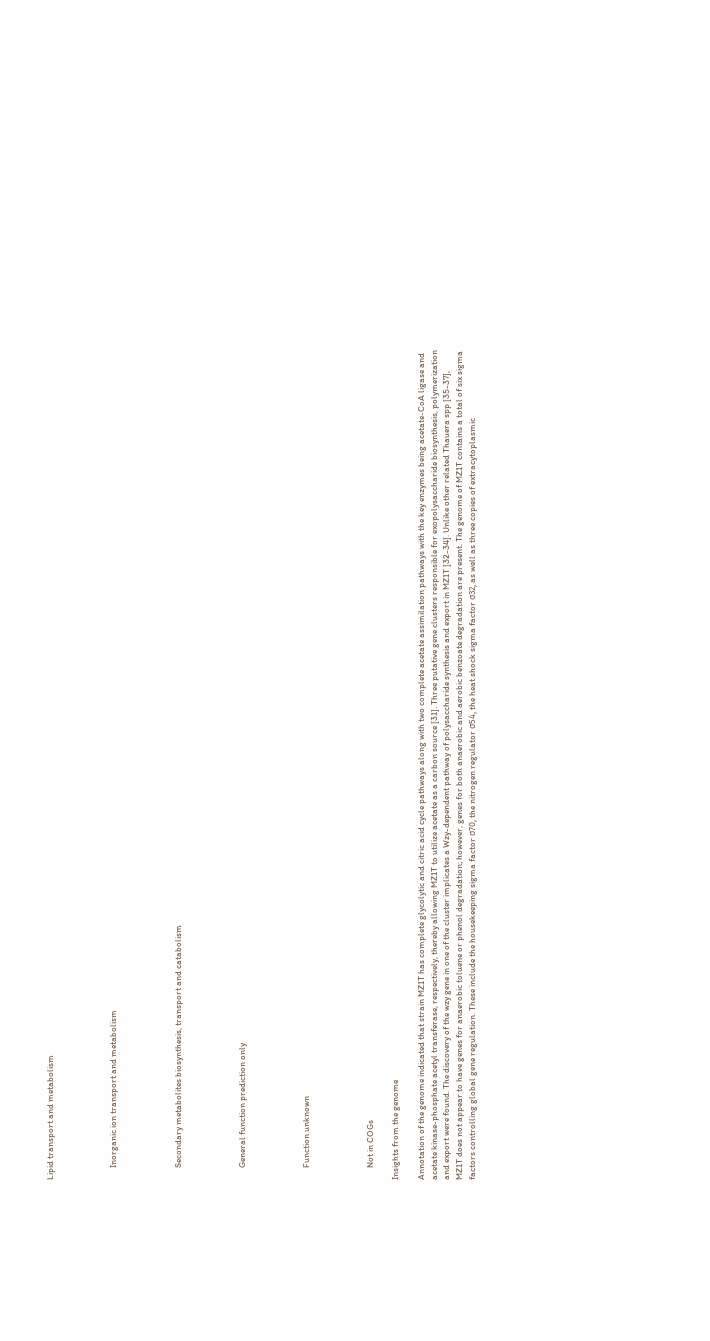Lipid transport and metabolism




      Inorganic ion transport and metabolism




      Secondary metabolites biosynthesis, transport and catabolism




      General function prediction only




      Function unknown




      Not in COGs

Insights from the genome

Annotation of the genome indicated that strain MZ1T has complete glycolytic and citric acid cycle pathways along with two complete acetate assimilation pathways with the key enzymes being acetate-CoA ligase and acetate kinase-phosphate acetyl transferase, respectively, thereby allowing MZ1T to utilize acetate as a carbon source [31]. Three putative gene clusters responsible for exopolysaccharide biosynthesis, polymerization and export were found. The discovery of the wzy gene in one of the cluster implicates a Wzy-dependent pathway of polysaccharide synthesis and export in MZ1T [32-34]. Unlike other related Thauera spp [35-37], MZ1T does not appear to have genes for anaerobic toluene or phenol degradation; however, genes for both anaerobic and aerobic benzoate degradation are present. The genome of MZ1T contains a total of six sigma factors controlling global gene regulation. These include the housekeeping sigma factor σ70, the nitrogen regulator σ54, the heat shock sigma factor σ32, as well as three copies of extracytoplasmic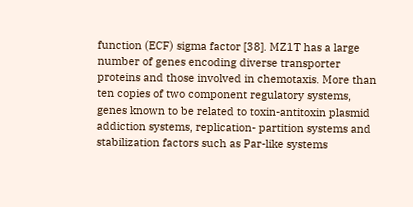function (ECF) sigma factor [38]. MZ1T has a large number of genes encoding diverse transporter proteins and those involved in chemotaxis. More than ten copies of two component regulatory systems, genes known to be related to toxin-antitoxin plasmid addiction systems, replication- partition systems and stabilization factors such as Par-like systems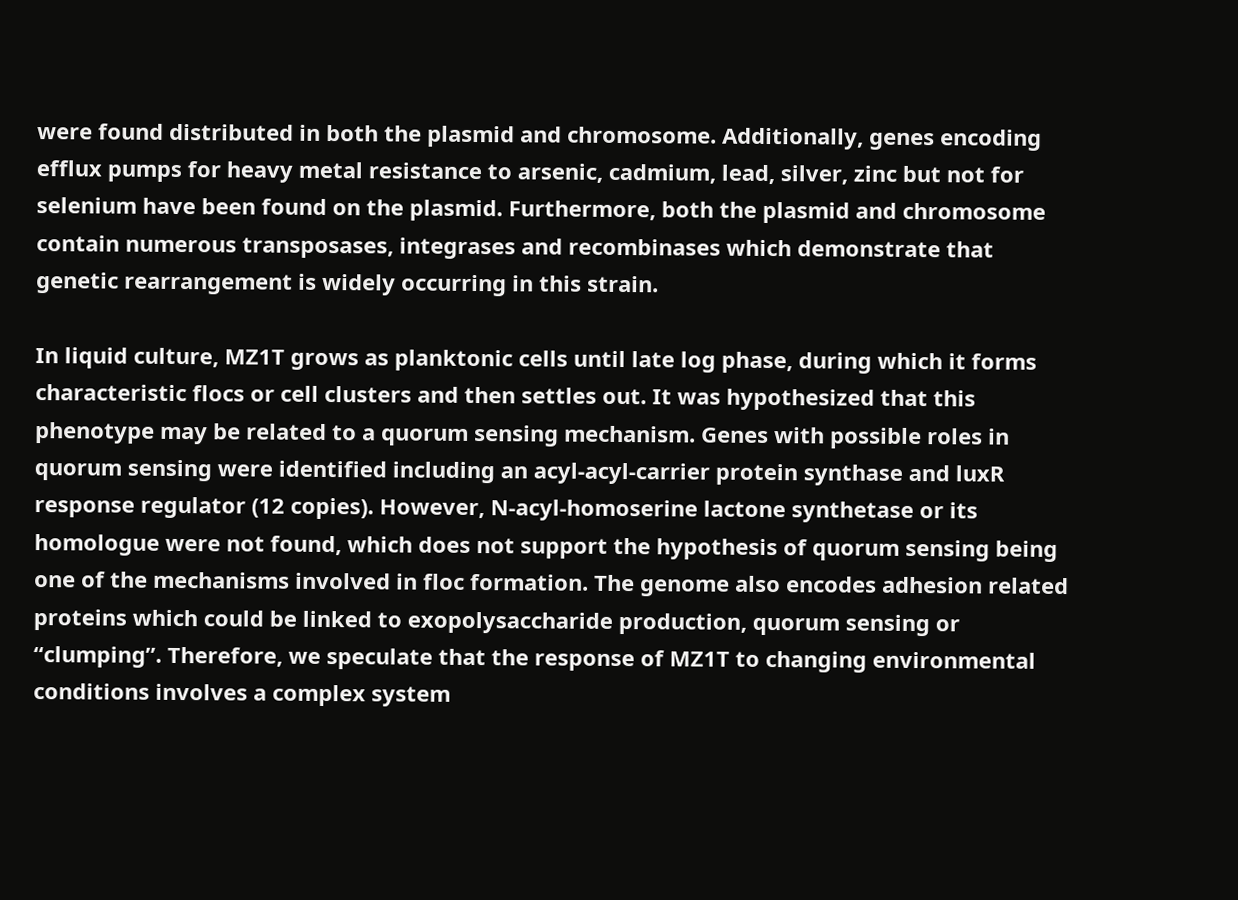were found distributed in both the plasmid and chromosome. Additionally, genes encoding efflux pumps for heavy metal resistance to arsenic, cadmium, lead, silver, zinc but not for selenium have been found on the plasmid. Furthermore, both the plasmid and chromosome contain numerous transposases, integrases and recombinases which demonstrate that genetic rearrangement is widely occurring in this strain.

In liquid culture, MZ1T grows as planktonic cells until late log phase, during which it forms characteristic flocs or cell clusters and then settles out. It was hypothesized that this phenotype may be related to a quorum sensing mechanism. Genes with possible roles in quorum sensing were identified including an acyl-acyl-carrier protein synthase and luxR response regulator (12 copies). However, N-acyl-homoserine lactone synthetase or its homologue were not found, which does not support the hypothesis of quorum sensing being one of the mechanisms involved in floc formation. The genome also encodes adhesion related proteins which could be linked to exopolysaccharide production, quorum sensing or “clumping”. Therefore, we speculate that the response of MZ1T to changing environmental conditions involves a complex system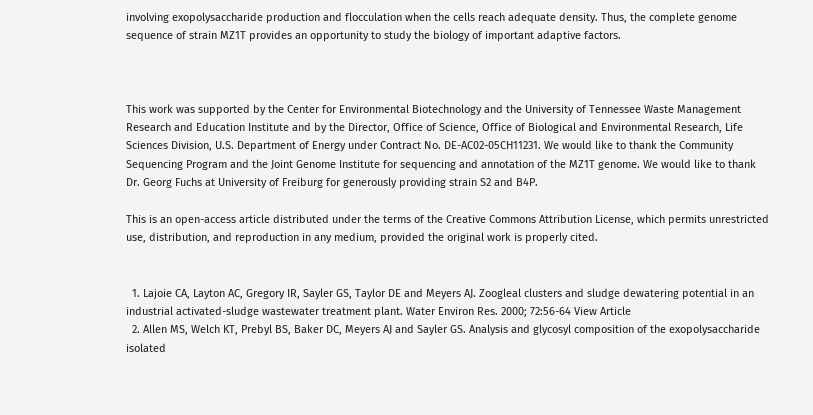involving exopolysaccharide production and flocculation when the cells reach adequate density. Thus, the complete genome sequence of strain MZ1T provides an opportunity to study the biology of important adaptive factors.



This work was supported by the Center for Environmental Biotechnology and the University of Tennessee Waste Management Research and Education Institute and by the Director, Office of Science, Office of Biological and Environmental Research, Life Sciences Division, U.S. Department of Energy under Contract No. DE-AC02-05CH11231. We would like to thank the Community Sequencing Program and the Joint Genome Institute for sequencing and annotation of the MZ1T genome. We would like to thank Dr. Georg Fuchs at University of Freiburg for generously providing strain S2 and B4P.

This is an open-access article distributed under the terms of the Creative Commons Attribution License, which permits unrestricted use, distribution, and reproduction in any medium, provided the original work is properly cited.


  1. Lajoie CA, Layton AC, Gregory IR, Sayler GS, Taylor DE and Meyers AJ. Zoogleal clusters and sludge dewatering potential in an industrial activated-sludge wastewater treatment plant. Water Environ Res. 2000; 72:56-64 View Article
  2. Allen MS, Welch KT, Prebyl BS, Baker DC, Meyers AJ and Sayler GS. Analysis and glycosyl composition of the exopolysaccharide isolated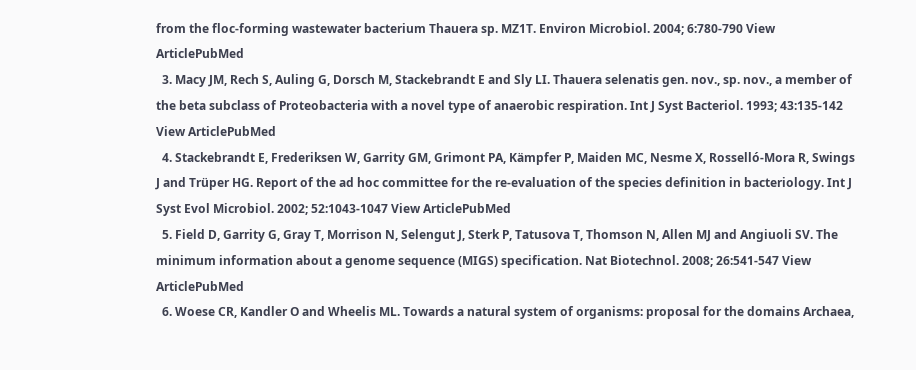from the floc-forming wastewater bacterium Thauera sp. MZ1T. Environ Microbiol. 2004; 6:780-790 View ArticlePubMed
  3. Macy JM, Rech S, Auling G, Dorsch M, Stackebrandt E and Sly LI. Thauera selenatis gen. nov., sp. nov., a member of the beta subclass of Proteobacteria with a novel type of anaerobic respiration. Int J Syst Bacteriol. 1993; 43:135-142 View ArticlePubMed
  4. Stackebrandt E, Frederiksen W, Garrity GM, Grimont PA, Kämpfer P, Maiden MC, Nesme X, Rosselló-Mora R, Swings J and Trüper HG. Report of the ad hoc committee for the re-evaluation of the species definition in bacteriology. Int J Syst Evol Microbiol. 2002; 52:1043-1047 View ArticlePubMed
  5. Field D, Garrity G, Gray T, Morrison N, Selengut J, Sterk P, Tatusova T, Thomson N, Allen MJ and Angiuoli SV. The minimum information about a genome sequence (MIGS) specification. Nat Biotechnol. 2008; 26:541-547 View ArticlePubMed
  6. Woese CR, Kandler O and Wheelis ML. Towards a natural system of organisms: proposal for the domains Archaea,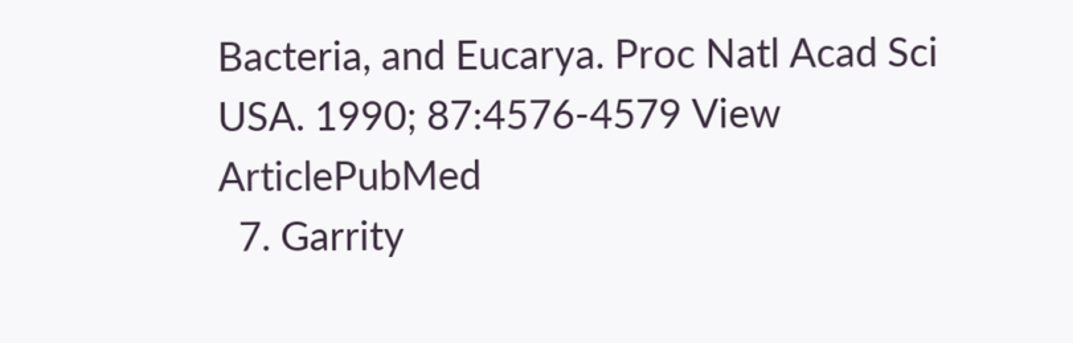Bacteria, and Eucarya. Proc Natl Acad Sci USA. 1990; 87:4576-4579 View ArticlePubMed
  7. Garrity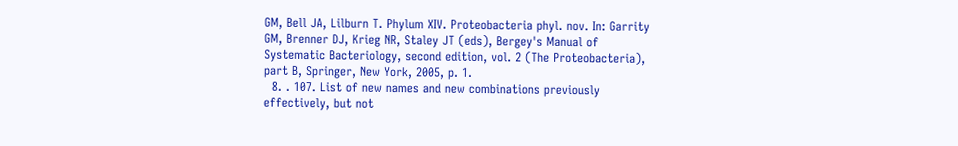GM, Bell JA, Lilburn T. Phylum XIV. Proteobacteria phyl. nov. In: Garrity GM, Brenner DJ, Krieg NR, Staley JT (eds), Bergey's Manual of Systematic Bacteriology, second edition, vol. 2 (The Proteobacteria), part B, Springer, New York, 2005, p. 1.
  8. . 107. List of new names and new combinations previously effectively, but not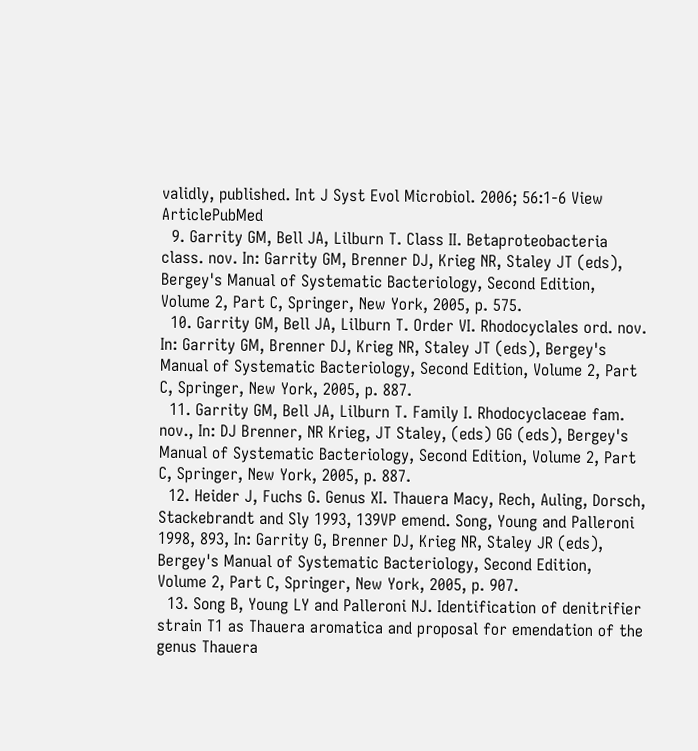validly, published. Int J Syst Evol Microbiol. 2006; 56:1-6 View ArticlePubMed
  9. Garrity GM, Bell JA, Lilburn T. Class II. Betaproteobacteria class. nov. In: Garrity GM, Brenner DJ, Krieg NR, Staley JT (eds), Bergey's Manual of Systematic Bacteriology, Second Edition, Volume 2, Part C, Springer, New York, 2005, p. 575.
  10. Garrity GM, Bell JA, Lilburn T. Order VI. Rhodocyclales ord. nov. In: Garrity GM, Brenner DJ, Krieg NR, Staley JT (eds), Bergey's Manual of Systematic Bacteriology, Second Edition, Volume 2, Part C, Springer, New York, 2005, p. 887.
  11. Garrity GM, Bell JA, Lilburn T. Family I. Rhodocyclaceae fam. nov., In: DJ Brenner, NR Krieg, JT Staley, (eds) GG (eds), Bergey's Manual of Systematic Bacteriology, Second Edition, Volume 2, Part C, Springer, New York, 2005, p. 887.
  12. Heider J, Fuchs G. Genus XI. Thauera Macy, Rech, Auling, Dorsch, Stackebrandt and Sly 1993, 139VP emend. Song, Young and Palleroni 1998, 893, In: Garrity G, Brenner DJ, Krieg NR, Staley JR (eds), Bergey's Manual of Systematic Bacteriology, Second Edition, Volume 2, Part C, Springer, New York, 2005, p. 907.
  13. Song B, Young LY and Palleroni NJ. Identification of denitrifier strain T1 as Thauera aromatica and proposal for emendation of the genus Thauera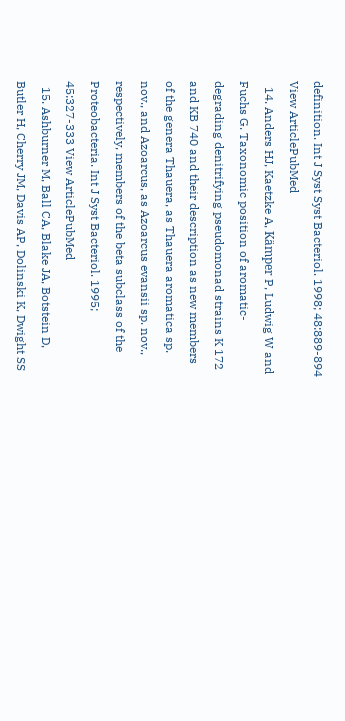definition. Int J Syst Syst Bacteriol. 1998; 48:889-894 View ArticlePubMed
  14. Anders HJ, Kaetzke A, Kämper P, Ludwig W and Fuchs G. Taxonomic position of aromatic-degrading denitrifying pseudomonad strains K 172 and KB 740 and their description as new members of the genera Thauera, as Thauera aromatica sp. nov., and Azoarcus, as Azoarcus evansii sp. nov., respectively, members of the beta subclass of the Proteobacteria. Int J Syst Bacteriol. 1995; 45:327-333 View ArticlePubMed
  15. Ashburner M, Ball CA, Blake JA, Botstein D, Butler H, Cherry JM, Davis AP, Dolinski K, Dwight SS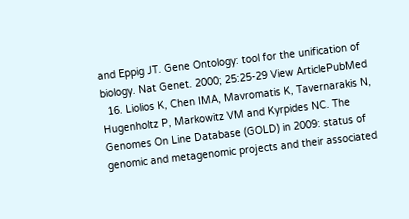and Eppig JT. Gene Ontology: tool for the unification of biology. Nat Genet. 2000; 25:25-29 View ArticlePubMed
  16. Liolios K, Chen IMA, Mavromatis K, Tavernarakis N, Hugenholtz P, Markowitz VM and Kyrpides NC. The Genomes On Line Database (GOLD) in 2009: status of genomic and metagenomic projects and their associated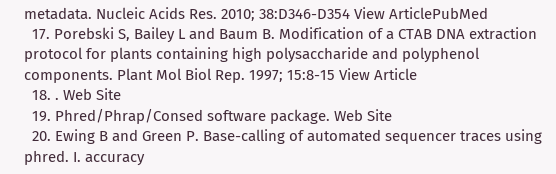metadata. Nucleic Acids Res. 2010; 38:D346-D354 View ArticlePubMed
  17. Porebski S, Bailey L and Baum B. Modification of a CTAB DNA extraction protocol for plants containing high polysaccharide and polyphenol components. Plant Mol Biol Rep. 1997; 15:8-15 View Article
  18. . Web Site
  19. Phred/Phrap/Consed software package. Web Site
  20. Ewing B and Green P. Base-calling of automated sequencer traces using phred. I. accuracy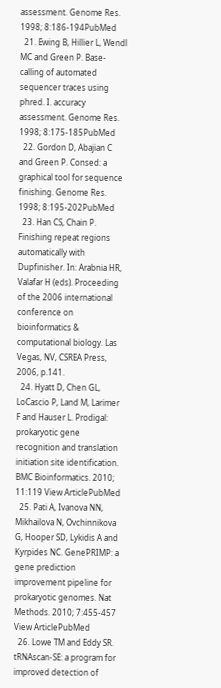assessment. Genome Res. 1998; 8:186-194PubMed
  21. Ewing B, Hillier L, Wendl MC and Green P. Base-calling of automated sequencer traces using phred. I. accuracy assessment. Genome Res. 1998; 8:175-185PubMed
  22. Gordon D, Abajian C and Green P. Consed: a graphical tool for sequence finishing. Genome Res. 1998; 8:195-202PubMed
  23. Han CS, Chain P. Finishing repeat regions automatically with Dupfinisher. In: Arabnia HR, Valafar H (eds). Proceeding of the 2006 international conference on bioinformatics & computational biology. Las Vegas, NV, CSREA Press, 2006, p.141.
  24. Hyatt D, Chen GL, LoCascio P, Land M, Larimer F and Hauser L. Prodigal: prokaryotic gene recognition and translation initiation site identification. BMC Bioinformatics. 2010; 11:119 View ArticlePubMed
  25. Pati A, Ivanova NN, Mikhailova N, Ovchinnikova G, Hooper SD, Lykidis A and Kyrpides NC. GenePRIMP: a gene prediction improvement pipeline for prokaryotic genomes. Nat Methods. 2010; 7:455-457 View ArticlePubMed
  26. Lowe TM and Eddy SR. tRNAscan-SE: a program for improved detection of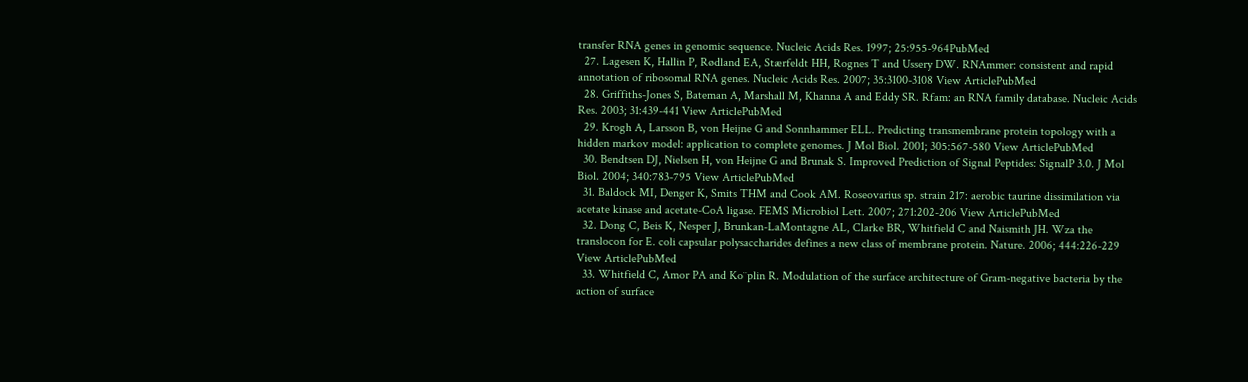transfer RNA genes in genomic sequence. Nucleic Acids Res. 1997; 25:955-964PubMed
  27. Lagesen K, Hallin P, Rødland EA, Stærfeldt HH, Rognes T and Ussery DW. RNAmmer: consistent and rapid annotation of ribosomal RNA genes. Nucleic Acids Res. 2007; 35:3100-3108 View ArticlePubMed
  28. Griffiths-Jones S, Bateman A, Marshall M, Khanna A and Eddy SR. Rfam: an RNA family database. Nucleic Acids Res. 2003; 31:439-441 View ArticlePubMed
  29. Krogh A, Larsson B, von Heijne G and Sonnhammer ELL. Predicting transmembrane protein topology with a hidden markov model: application to complete genomes. J Mol Biol. 2001; 305:567-580 View ArticlePubMed
  30. Bendtsen DJ, Nielsen H, von Heijne G and Brunak S. Improved Prediction of Signal Peptides: SignalP 3.0. J Mol Biol. 2004; 340:783-795 View ArticlePubMed
  31. Baldock MI, Denger K, Smits THM and Cook AM. Roseovarius sp. strain 217: aerobic taurine dissimilation via acetate kinase and acetate-CoA ligase. FEMS Microbiol Lett. 2007; 271:202-206 View ArticlePubMed
  32. Dong C, Beis K, Nesper J, Brunkan-LaMontagne AL, Clarke BR, Whitfield C and Naismith JH. Wza the translocon for E. coli capsular polysaccharides defines a new class of membrane protein. Nature. 2006; 444:226-229 View ArticlePubMed
  33. Whitfield C, Amor PA and Ko¨plin R. Modulation of the surface architecture of Gram-negative bacteria by the action of surface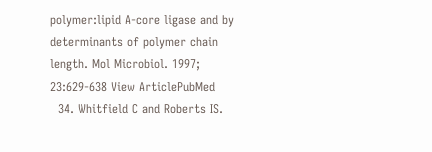polymer:lipid A-core ligase and by determinants of polymer chain length. Mol Microbiol. 1997; 23:629-638 View ArticlePubMed
  34. Whitfield C and Roberts IS.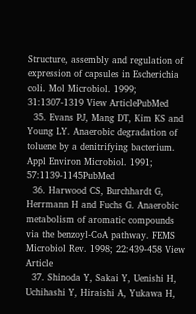Structure, assembly and regulation of expression of capsules in Escherichia coli. Mol Microbiol. 1999; 31:1307-1319 View ArticlePubMed
  35. Evans PJ, Mang DT, Kim KS and Young LY. Anaerobic degradation of toluene by a denitrifying bacterium. Appl Environ Microbiol. 1991; 57:1139-1145PubMed
  36. Harwood CS, Burchhardt G, Herrmann H and Fuchs G. Anaerobic metabolism of aromatic compounds via the benzoyl-CoA pathway. FEMS Microbiol Rev. 1998; 22:439-458 View Article
  37. Shinoda Y, Sakai Y, Uenishi H, Uchihashi Y, Hiraishi A, Yukawa H,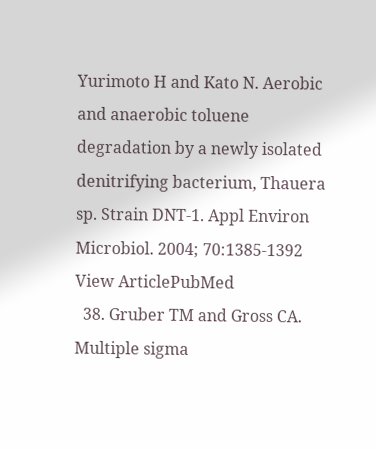Yurimoto H and Kato N. Aerobic and anaerobic toluene degradation by a newly isolated denitrifying bacterium, Thauera sp. Strain DNT-1. Appl Environ Microbiol. 2004; 70:1385-1392 View ArticlePubMed
  38. Gruber TM and Gross CA. Multiple sigma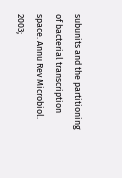subunits and the partitioning of bacterial transcription space. Annu Rev Microbiol. 2003;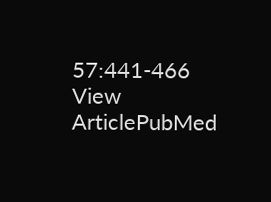57:441-466 View ArticlePubMed